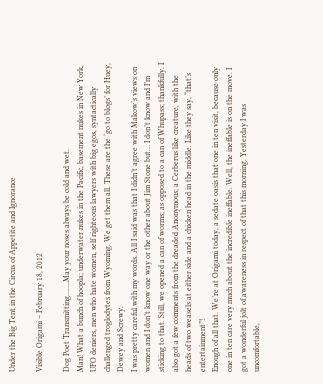Under the Big Tent in the Circus of Appetite and Ignorance

Visible Origami – February 18, 2012

Dog Poet Transmitting…….May your noses always be cold and wet.
Man! What a bunch of hoopla; underwater nukes in the Pacific, basement nukes in New York, UFO deniers, men who hate women, self righteous lawyers with big egos, syntactically challenged troglodytes from Wyoming. We get them all. These are the ‘go to blogs’ for Huey, Dewey and Screwy.
I was pretty careful with my words. All I said was that I didn’t agree with Makow’s views on women and I don’t know one way or the other about Jim Stone but… I don’t know and I’m sticking to that. Still, we opened a can of worms; as opposed to a can of Whupass; thankfully. I also got a few comments from the dreaded Anonymous; a Cerberus like creature, with the heads of two weasels at either side and a chicken head in the middle. Like they say, “that’s entertainment”!
Enough of all that. We’re at Origami today, a sedate oasis that one in ten visit, because only one in ten care very much about the incredible ineffable. Well, the ineffable is on the move. I got a wonderful jolt of awareness in respect of that this morning. Yesterday I was uncomfortable,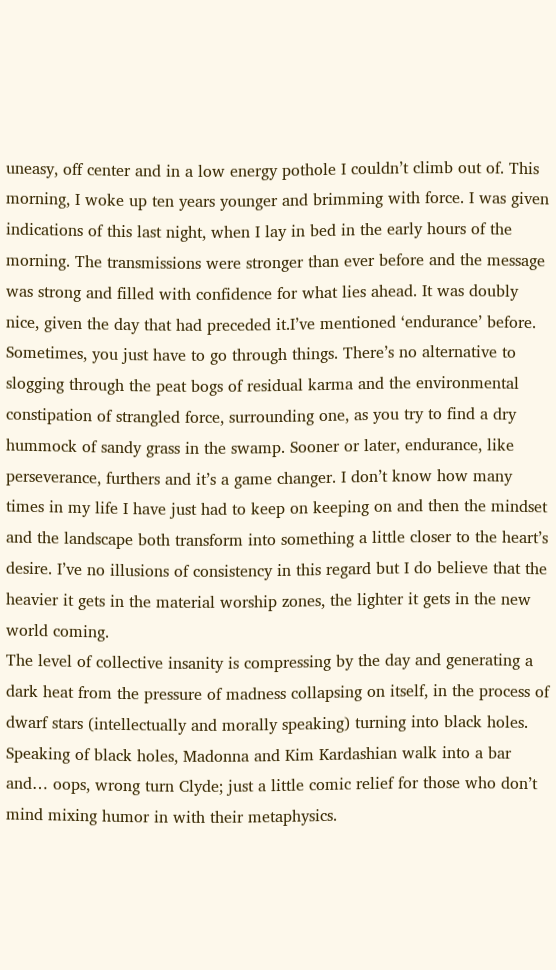uneasy, off center and in a low energy pothole I couldn’t climb out of. This morning, I woke up ten years younger and brimming with force. I was given indications of this last night, when I lay in bed in the early hours of the morning. The transmissions were stronger than ever before and the message was strong and filled with confidence for what lies ahead. It was doubly nice, given the day that had preceded it.I’ve mentioned ‘endurance’ before. Sometimes, you just have to go through things. There’s no alternative to slogging through the peat bogs of residual karma and the environmental constipation of strangled force, surrounding one, as you try to find a dry hummock of sandy grass in the swamp. Sooner or later, endurance, like perseverance, furthers and it’s a game changer. I don’t know how many times in my life I have just had to keep on keeping on and then the mindset and the landscape both transform into something a little closer to the heart’s desire. I’ve no illusions of consistency in this regard but I do believe that the heavier it gets in the material worship zones, the lighter it gets in the new world coming.
The level of collective insanity is compressing by the day and generating a dark heat from the pressure of madness collapsing on itself, in the process of dwarf stars (intellectually and morally speaking) turning into black holes. Speaking of black holes, Madonna and Kim Kardashian walk into a bar and… oops, wrong turn Clyde; just a little comic relief for those who don’t mind mixing humor in with their metaphysics.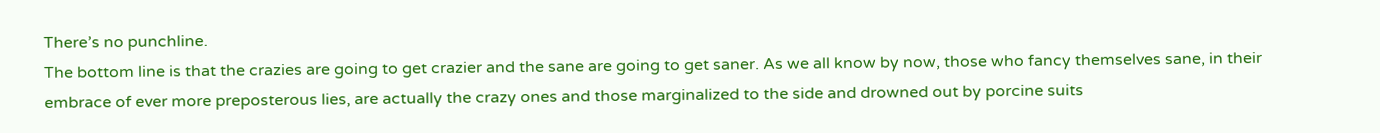There’s no punchline.
The bottom line is that the crazies are going to get crazier and the sane are going to get saner. As we all know by now, those who fancy themselves sane, in their embrace of ever more preposterous lies, are actually the crazy ones and those marginalized to the side and drowned out by porcine suits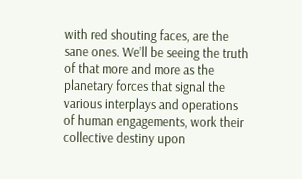with red shouting faces, are the sane ones. We’ll be seeing the truth of that more and more as the planetary forces that signal the various interplays and operations of human engagements, work their collective destiny upon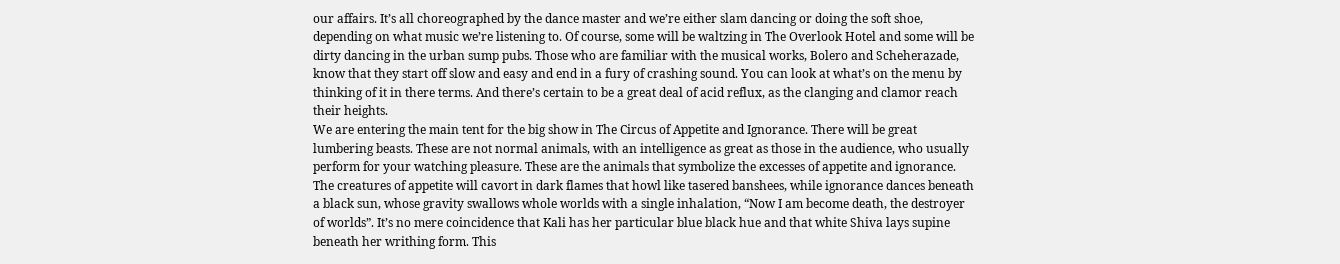our affairs. It’s all choreographed by the dance master and we’re either slam dancing or doing the soft shoe, depending on what music we’re listening to. Of course, some will be waltzing in The Overlook Hotel and some will be dirty dancing in the urban sump pubs. Those who are familiar with the musical works, Bolero and Scheherazade, know that they start off slow and easy and end in a fury of crashing sound. You can look at what’s on the menu by thinking of it in there terms. And there’s certain to be a great deal of acid reflux, as the clanging and clamor reach their heights.
We are entering the main tent for the big show in The Circus of Appetite and Ignorance. There will be great lumbering beasts. These are not normal animals, with an intelligence as great as those in the audience, who usually perform for your watching pleasure. These are the animals that symbolize the excesses of appetite and ignorance. The creatures of appetite will cavort in dark flames that howl like tasered banshees, while ignorance dances beneath a black sun, whose gravity swallows whole worlds with a single inhalation, “Now I am become death, the destroyer of worlds”. It’s no mere coincidence that Kali has her particular blue black hue and that white Shiva lays supine beneath her writhing form. This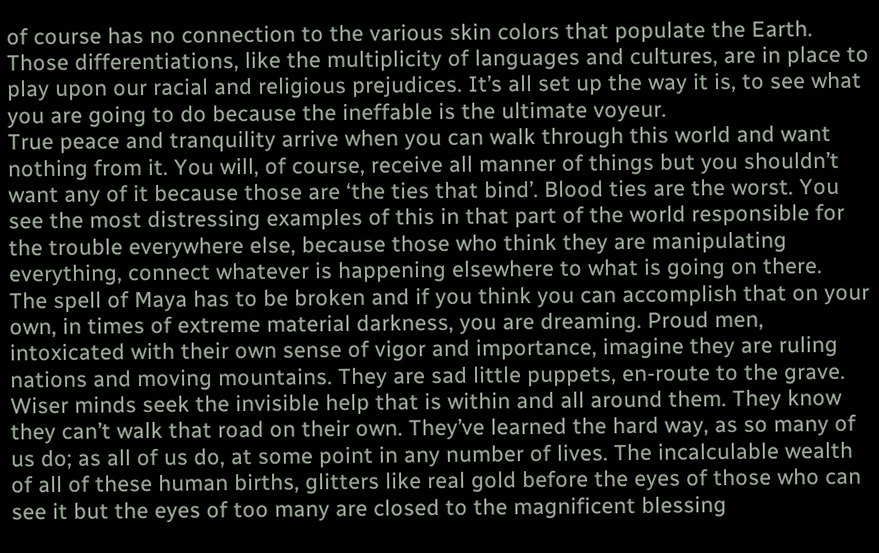of course has no connection to the various skin colors that populate the Earth. Those differentiations, like the multiplicity of languages and cultures, are in place to play upon our racial and religious prejudices. It’s all set up the way it is, to see what you are going to do because the ineffable is the ultimate voyeur.
True peace and tranquility arrive when you can walk through this world and want nothing from it. You will, of course, receive all manner of things but you shouldn’t want any of it because those are ‘the ties that bind’. Blood ties are the worst. You see the most distressing examples of this in that part of the world responsible for the trouble everywhere else, because those who think they are manipulating everything, connect whatever is happening elsewhere to what is going on there.
The spell of Maya has to be broken and if you think you can accomplish that on your own, in times of extreme material darkness, you are dreaming. Proud men, intoxicated with their own sense of vigor and importance, imagine they are ruling nations and moving mountains. They are sad little puppets, en-route to the grave. Wiser minds seek the invisible help that is within and all around them. They know they can’t walk that road on their own. They’ve learned the hard way, as so many of us do; as all of us do, at some point in any number of lives. The incalculable wealth of all of these human births, glitters like real gold before the eyes of those who can see it but the eyes of too many are closed to the magnificent blessing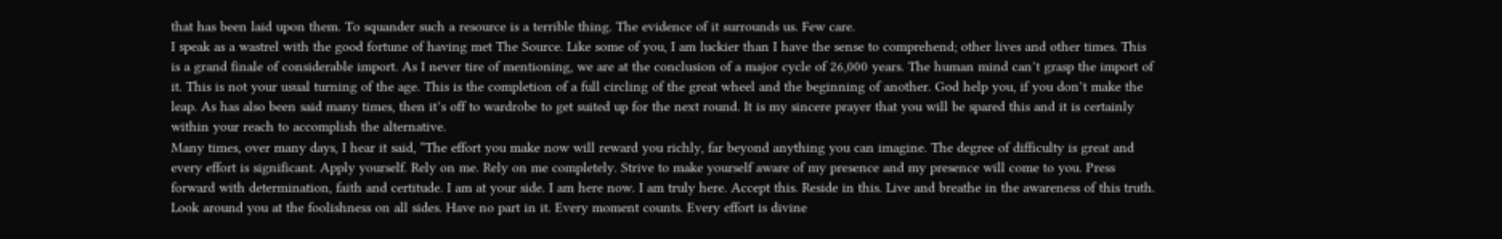that has been laid upon them. To squander such a resource is a terrible thing. The evidence of it surrounds us. Few care.
I speak as a wastrel with the good fortune of having met The Source. Like some of you, I am luckier than I have the sense to comprehend; other lives and other times. This is a grand finale of considerable import. As I never tire of mentioning, we are at the conclusion of a major cycle of 26,000 years. The human mind can’t grasp the import of it. This is not your usual turning of the age. This is the completion of a full circling of the great wheel and the beginning of another. God help you, if you don’t make the leap. As has also been said many times, then it’s off to wardrobe to get suited up for the next round. It is my sincere prayer that you will be spared this and it is certainly within your reach to accomplish the alternative.
Many times, over many days, I hear it said, “The effort you make now will reward you richly, far beyond anything you can imagine. The degree of difficulty is great and every effort is significant. Apply yourself. Rely on me. Rely on me completely. Strive to make yourself aware of my presence and my presence will come to you. Press forward with determination, faith and certitude. I am at your side. I am here now. I am truly here. Accept this. Reside in this. Live and breathe in the awareness of this truth. Look around you at the foolishness on all sides. Have no part in it. Every moment counts. Every effort is divine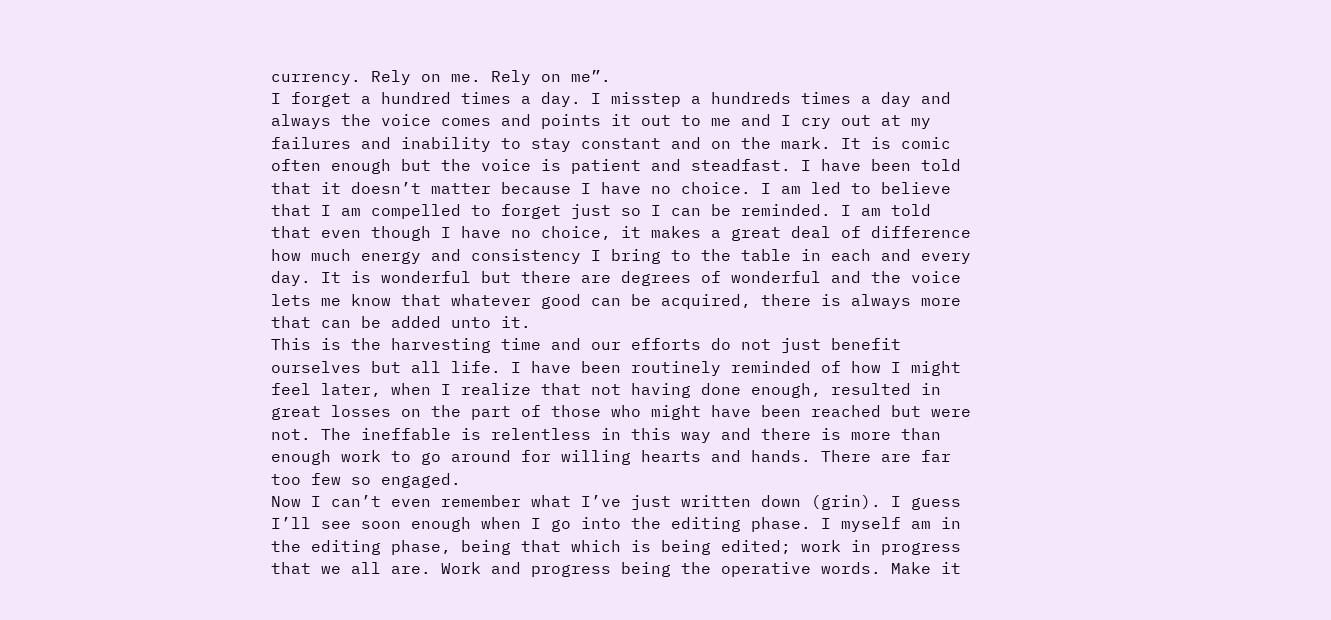currency. Rely on me. Rely on me”.
I forget a hundred times a day. I misstep a hundreds times a day and always the voice comes and points it out to me and I cry out at my failures and inability to stay constant and on the mark. It is comic often enough but the voice is patient and steadfast. I have been told that it doesn’t matter because I have no choice. I am led to believe that I am compelled to forget just so I can be reminded. I am told that even though I have no choice, it makes a great deal of difference how much energy and consistency I bring to the table in each and every day. It is wonderful but there are degrees of wonderful and the voice lets me know that whatever good can be acquired, there is always more that can be added unto it.
This is the harvesting time and our efforts do not just benefit ourselves but all life. I have been routinely reminded of how I might feel later, when I realize that not having done enough, resulted in great losses on the part of those who might have been reached but were not. The ineffable is relentless in this way and there is more than enough work to go around for willing hearts and hands. There are far too few so engaged.
Now I can’t even remember what I’ve just written down (grin). I guess I’ll see soon enough when I go into the editing phase. I myself am in the editing phase, being that which is being edited; work in progress that we all are. Work and progress being the operative words. Make it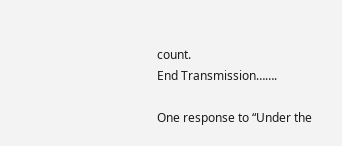count.
End Transmission…….

One response to “Under the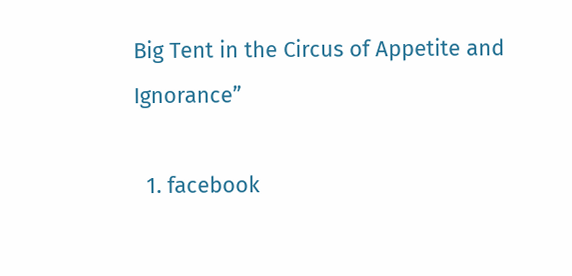Big Tent in the Circus of Appetite and Ignorance”

  1. facebook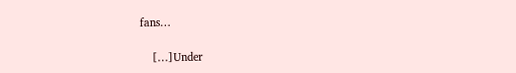fans…

    […]Under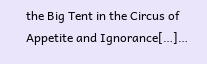the Big Tent in the Circus of Appetite and Ignorance[…]…